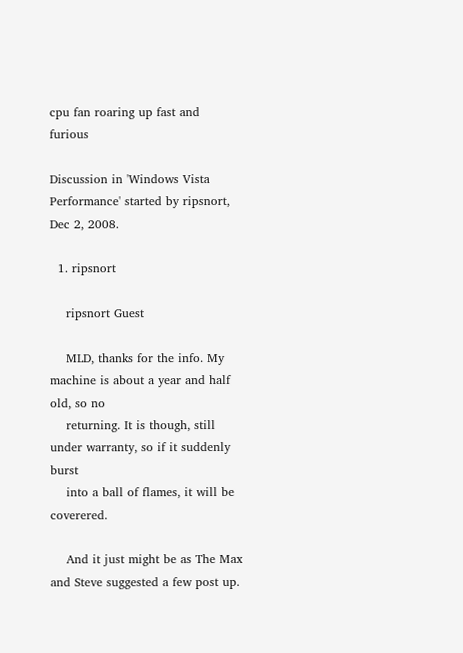cpu fan roaring up fast and furious

Discussion in 'Windows Vista Performance' started by ripsnort, Dec 2, 2008.

  1. ripsnort

    ripsnort Guest

    MLD, thanks for the info. My machine is about a year and half old, so no
    returning. It is though, still under warranty, so if it suddenly burst
    into a ball of flames, it will be coverered.

    And it just might be as The Max and Steve suggested a few post up.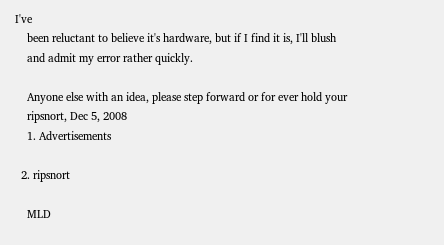I've
    been reluctant to believe it's hardware, but if I find it is, I'll blush
    and admit my error rather quickly.

    Anyone else with an idea, please step forward or for ever hold your
    ripsnort, Dec 5, 2008
    1. Advertisements

  2. ripsnort

    MLD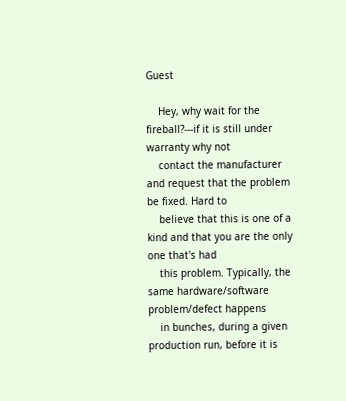Guest

    Hey, why wait for the fireball?---if it is still under warranty why not
    contact the manufacturer and request that the problem be fixed. Hard to
    believe that this is one of a kind and that you are the only one that's had
    this problem. Typically, the same hardware/software problem/defect happens
    in bunches, during a given production run, before it is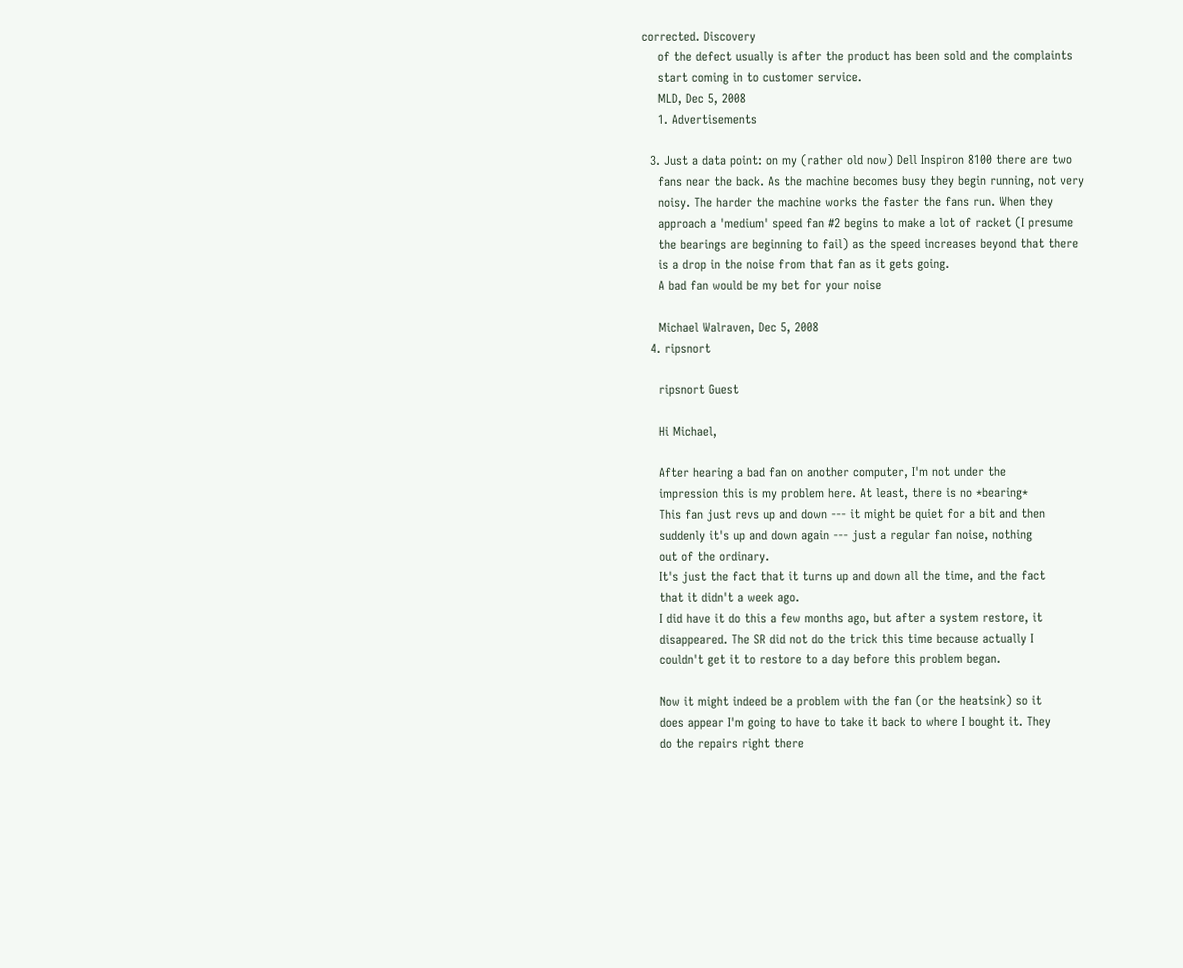corrected. Discovery
    of the defect usually is after the product has been sold and the complaints
    start coming in to customer service.
    MLD, Dec 5, 2008
    1. Advertisements

  3. Just a data point: on my (rather old now) Dell Inspiron 8100 there are two
    fans near the back. As the machine becomes busy they begin running, not very
    noisy. The harder the machine works the faster the fans run. When they
    approach a 'medium' speed fan #2 begins to make a lot of racket (I presume
    the bearings are beginning to fail) as the speed increases beyond that there
    is a drop in the noise from that fan as it gets going.
    A bad fan would be my bet for your noise

    Michael Walraven, Dec 5, 2008
  4. ripsnort

    ripsnort Guest

    Hi Michael,

    After hearing a bad fan on another computer, I'm not under the
    impression this is my problem here. At least, there is no *bearing*
    This fan just revs up and down --- it might be quiet for a bit and then
    suddenly it's up and down again --- just a regular fan noise, nothing
    out of the ordinary.
    It's just the fact that it turns up and down all the time, and the fact
    that it didn't a week ago.
    I did have it do this a few months ago, but after a system restore, it
    disappeared. The SR did not do the trick this time because actually I
    couldn't get it to restore to a day before this problem began.

    Now it might indeed be a problem with the fan (or the heatsink) so it
    does appear I'm going to have to take it back to where I bought it. They
    do the repairs right there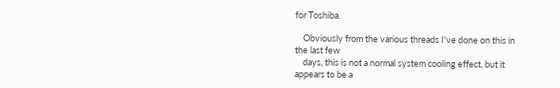for Toshiba.

    Obviously from the various threads I've done on this in the last few
    days, this is not a normal system cooling effect, but it appears to be a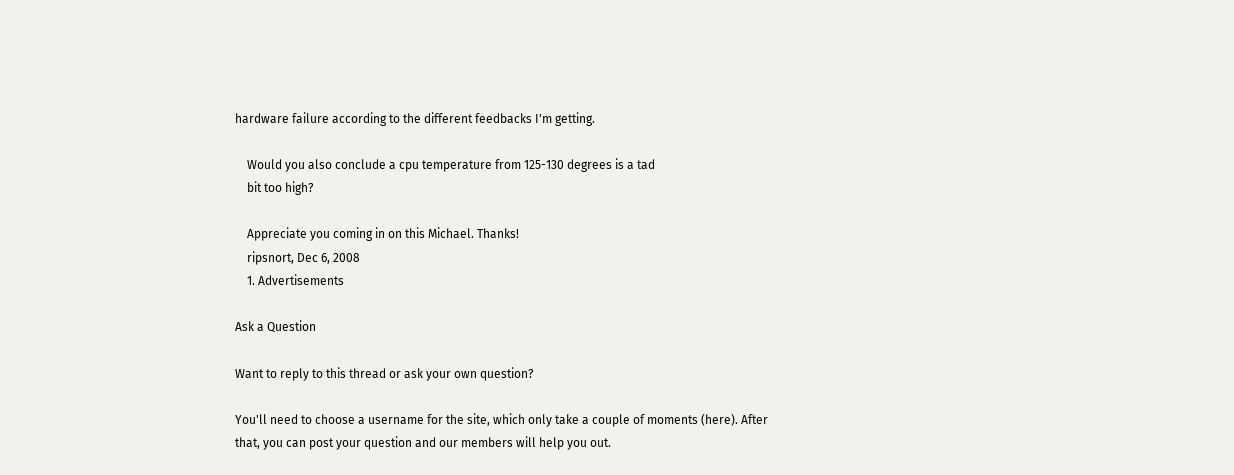hardware failure according to the different feedbacks I'm getting.

    Would you also conclude a cpu temperature from 125-130 degrees is a tad
    bit too high?

    Appreciate you coming in on this Michael. Thanks!
    ripsnort, Dec 6, 2008
    1. Advertisements

Ask a Question

Want to reply to this thread or ask your own question?

You'll need to choose a username for the site, which only take a couple of moments (here). After that, you can post your question and our members will help you out.